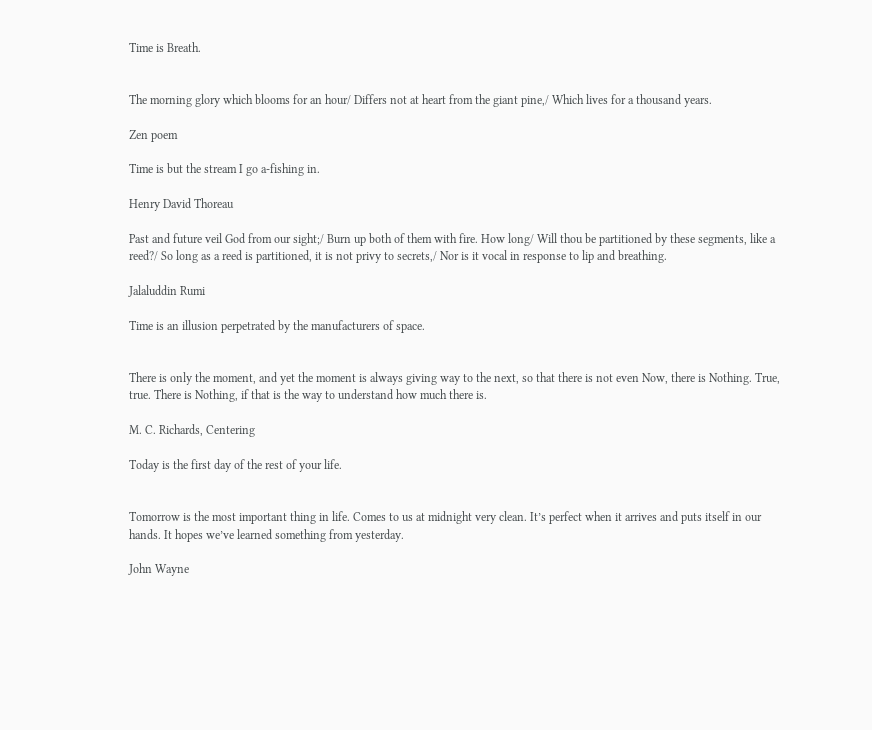Time is Breath.


The morning glory which blooms for an hour/ Differs not at heart from the giant pine,/ Which lives for a thousand years.

Zen poem

Time is but the stream I go a-fishing in.

Henry David Thoreau

Past and future veil God from our sight;/ Burn up both of them with fire. How long/ Will thou be partitioned by these segments, like a reed?/ So long as a reed is partitioned, it is not privy to secrets,/ Nor is it vocal in response to lip and breathing.

Jalaluddin Rumi

Time is an illusion perpetrated by the manufacturers of space.


There is only the moment, and yet the moment is always giving way to the next, so that there is not even Now, there is Nothing. True, true. There is Nothing, if that is the way to understand how much there is.

M. C. Richards, Centering

Today is the first day of the rest of your life.


Tomorrow is the most important thing in life. Comes to us at midnight very clean. It’s perfect when it arrives and puts itself in our hands. It hopes we’ve learned something from yesterday.

John Wayne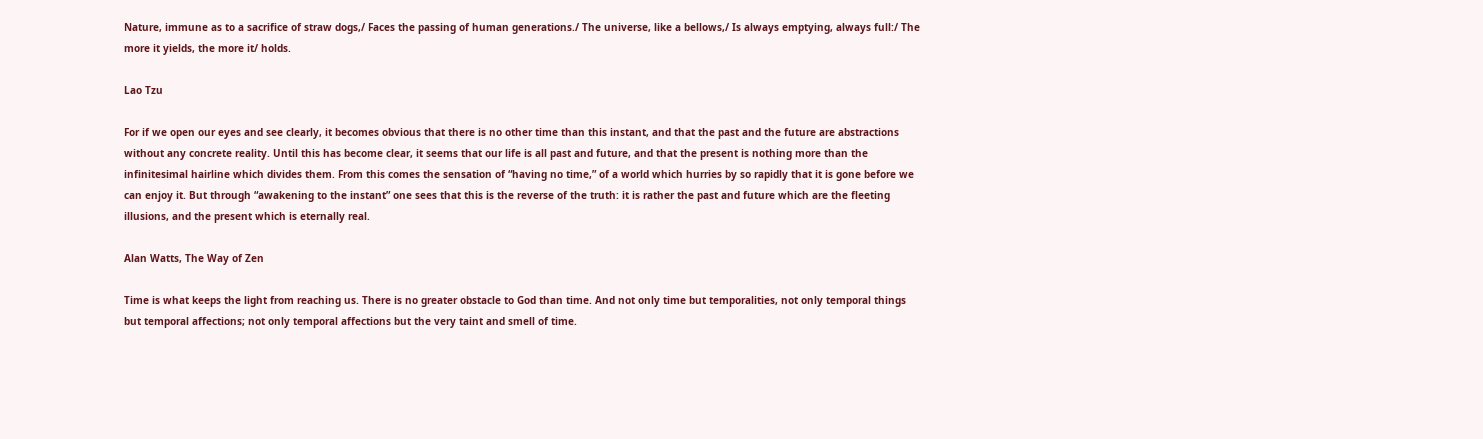Nature, immune as to a sacrifice of straw dogs,/ Faces the passing of human generations./ The universe, like a bellows,/ Is always emptying, always full:/ The more it yields, the more it/ holds.

Lao Tzu

For if we open our eyes and see clearly, it becomes obvious that there is no other time than this instant, and that the past and the future are abstractions without any concrete reality. Until this has become clear, it seems that our life is all past and future, and that the present is nothing more than the infinitesimal hairline which divides them. From this comes the sensation of “having no time,” of a world which hurries by so rapidly that it is gone before we can enjoy it. But through “awakening to the instant” one sees that this is the reverse of the truth: it is rather the past and future which are the fleeting illusions, and the present which is eternally real.

Alan Watts, The Way of Zen

Time is what keeps the light from reaching us. There is no greater obstacle to God than time. And not only time but temporalities, not only temporal things but temporal affections; not only temporal affections but the very taint and smell of time.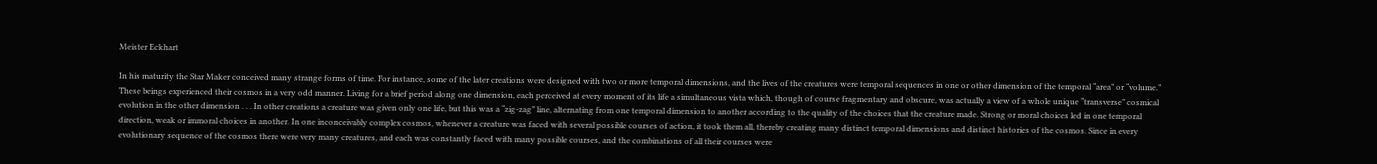Meister Eckhart

In his maturity the Star Maker conceived many strange forms of time. For instance, some of the later creations were designed with two or more temporal dimensions, and the lives of the creatures were temporal sequences in one or other dimension of the temporal “area” or “volume.” These beings experienced their cosmos in a very odd manner. Living for a brief period along one dimension, each perceived at every moment of its life a simultaneous vista which, though of course fragmentary and obscure, was actually a view of a whole unique “transverse” cosmical evolution in the other dimension . . . In other creations a creature was given only one life, but this was a “zig-zag” line, alternating from one temporal dimension to another according to the quality of the choices that the creature made. Strong or moral choices led in one temporal direction, weak or immoral choices in another. In one inconceivably complex cosmos, whenever a creature was faced with several possible courses of action, it took them all, thereby creating many distinct temporal dimensions and distinct histories of the cosmos. Since in every evolutionary sequence of the cosmos there were very many creatures, and each was constantly faced with many possible courses, and the combinations of all their courses were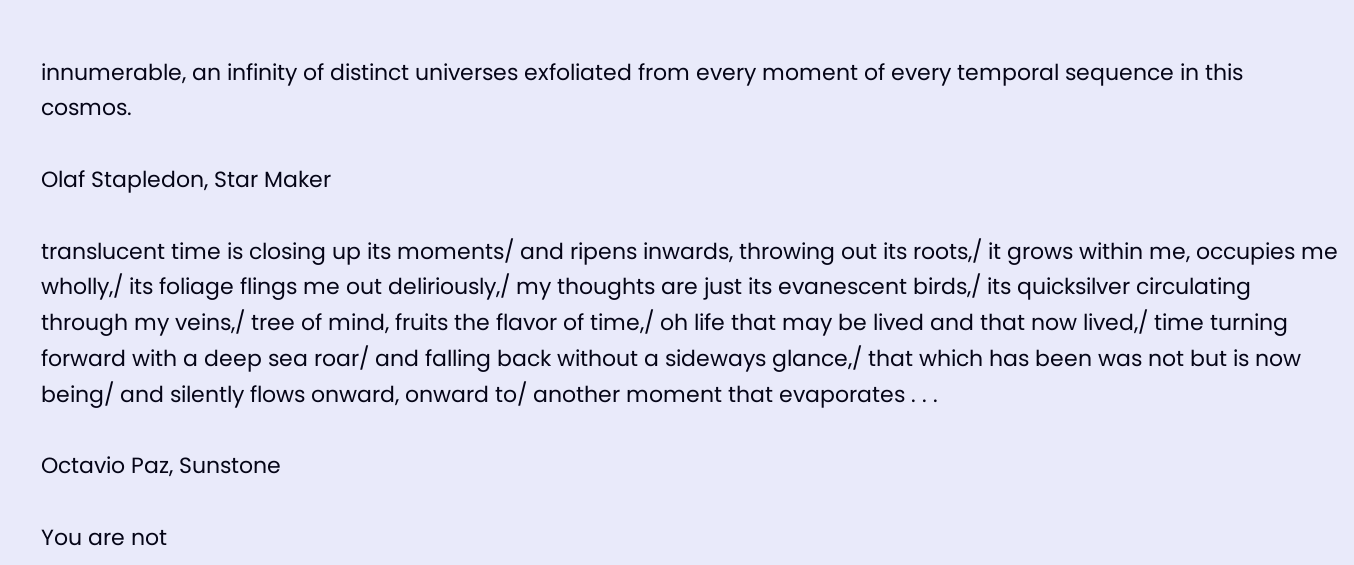innumerable, an infinity of distinct universes exfoliated from every moment of every temporal sequence in this cosmos.

Olaf Stapledon, Star Maker

translucent time is closing up its moments/ and ripens inwards, throwing out its roots,/ it grows within me, occupies me wholly,/ its foliage flings me out deliriously,/ my thoughts are just its evanescent birds,/ its quicksilver circulating through my veins,/ tree of mind, fruits the flavor of time,/ oh life that may be lived and that now lived,/ time turning forward with a deep sea roar/ and falling back without a sideways glance,/ that which has been was not but is now being/ and silently flows onward, onward to/ another moment that evaporates . . .

Octavio Paz, Sunstone

You are not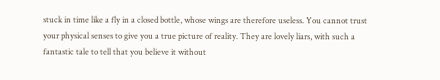stuck in time like a fly in a closed bottle, whose wings are therefore useless. You cannot trust your physical senses to give you a true picture of reality. They are lovely liars, with such a fantastic tale to tell that you believe it without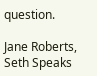question.

Jane Roberts, Seth Speaks